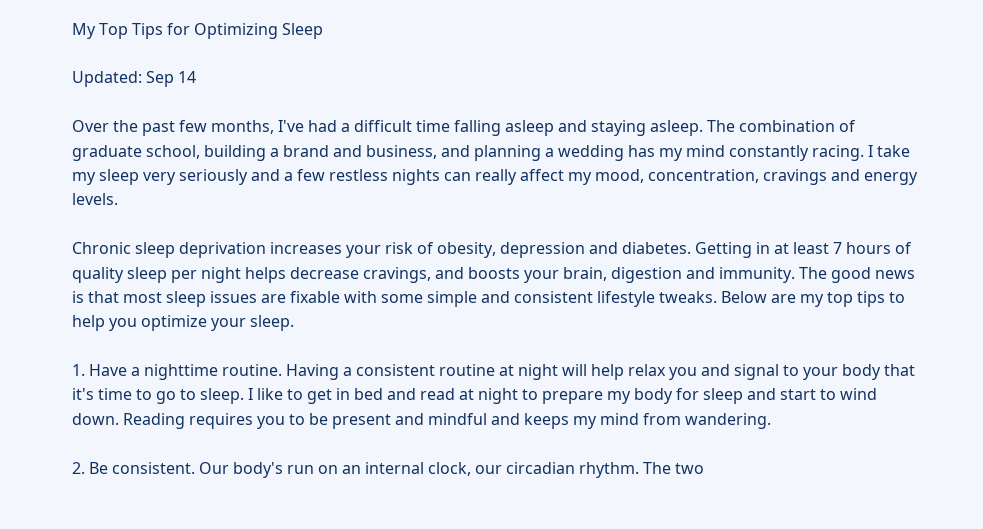My Top Tips for Optimizing Sleep

Updated: Sep 14

Over the past few months, I've had a difficult time falling asleep and staying asleep. The combination of graduate school, building a brand and business, and planning a wedding has my mind constantly racing. I take my sleep very seriously and a few restless nights can really affect my mood, concentration, cravings and energy levels.

Chronic sleep deprivation increases your risk of obesity, depression and diabetes. Getting in at least 7 hours of quality sleep per night helps decrease cravings, and boosts your brain, digestion and immunity. The good news is that most sleep issues are fixable with some simple and consistent lifestyle tweaks. Below are my top tips to help you optimize your sleep.

1. Have a nighttime routine. Having a consistent routine at night will help relax you and signal to your body that it's time to go to sleep. I like to get in bed and read at night to prepare my body for sleep and start to wind down. Reading requires you to be present and mindful and keeps my mind from wandering.

2. Be consistent. Our body's run on an internal clock, our circadian rhythm. The two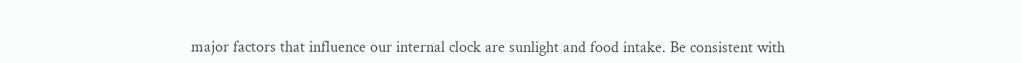major factors that influence our internal clock are sunlight and food intake. Be consistent with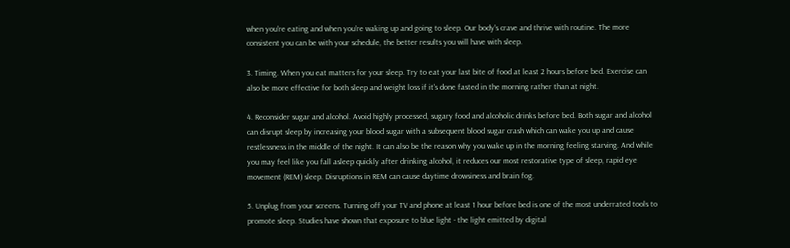when you're eating and when you're waking up and going to sleep. Our body's crave and thrive with routine. The more consistent you can be with your schedule, the better results you will have with sleep.

3. Timing. When you eat matters for your sleep. Try to eat your last bite of food at least 2 hours before bed. Exercise can also be more effective for both sleep and weight loss if it's done fasted in the morning rather than at night.

4. Reconsider sugar and alcohol. Avoid highly processed, sugary food and alcoholic drinks before bed. Both sugar and alcohol can disrupt sleep by increasing your blood sugar with a subsequent blood sugar crash which can wake you up and cause restlessness in the middle of the night. It can also be the reason why you wake up in the morning feeling starving. And while you may feel like you fall asleep quickly after drinking alcohol, it reduces our most restorative type of sleep, rapid eye movement (REM) sleep. Disruptions in REM can cause daytime drowsiness and brain fog.

5. Unplug from your screens. Turning off your TV and phone at least 1 hour before bed is one of the most underrated tools to promote sleep. Studies have shown that exposure to blue light - the light emitted by digital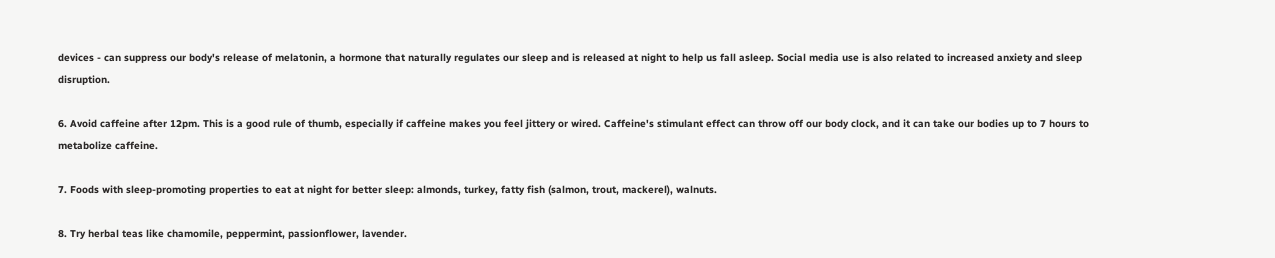devices - can suppress our body's release of melatonin, a hormone that naturally regulates our sleep and is released at night to help us fall asleep. Social media use is also related to increased anxiety and sleep disruption.

6. Avoid caffeine after 12pm. This is a good rule of thumb, especially if caffeine makes you feel jittery or wired. Caffeine's stimulant effect can throw off our body clock, and it can take our bodies up to 7 hours to metabolize caffeine.

7. Foods with sleep-promoting properties to eat at night for better sleep: almonds, turkey, fatty fish (salmon, trout, mackerel), walnuts.

8. Try herbal teas like chamomile, peppermint, passionflower, lavender.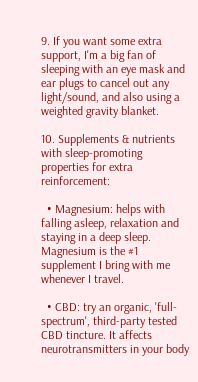9. If you want some extra support, I'm a big fan of sleeping with an eye mask and ear plugs to cancel out any light/sound, and also using a weighted gravity blanket.

10. Supplements & nutrients with sleep-promoting properties for extra reinforcement:

  • Magnesium: helps with falling asleep, relaxation and staying in a deep sleep. Magnesium is the #1 supplement I bring with me whenever I travel.

  • CBD: try an organic, 'full-spectrum', third-party tested CBD tincture. It affects neurotransmitters in your body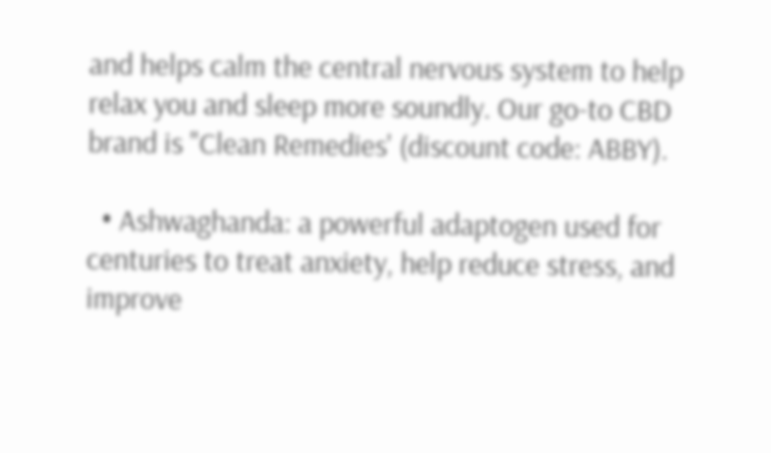and helps calm the central nervous system to help relax you and sleep more soundly. Our go-to CBD brand is "Clean Remedies' (discount code: ABBY).

  • Ashwaghanda: a powerful adaptogen used for centuries to treat anxiety, help reduce stress, and improve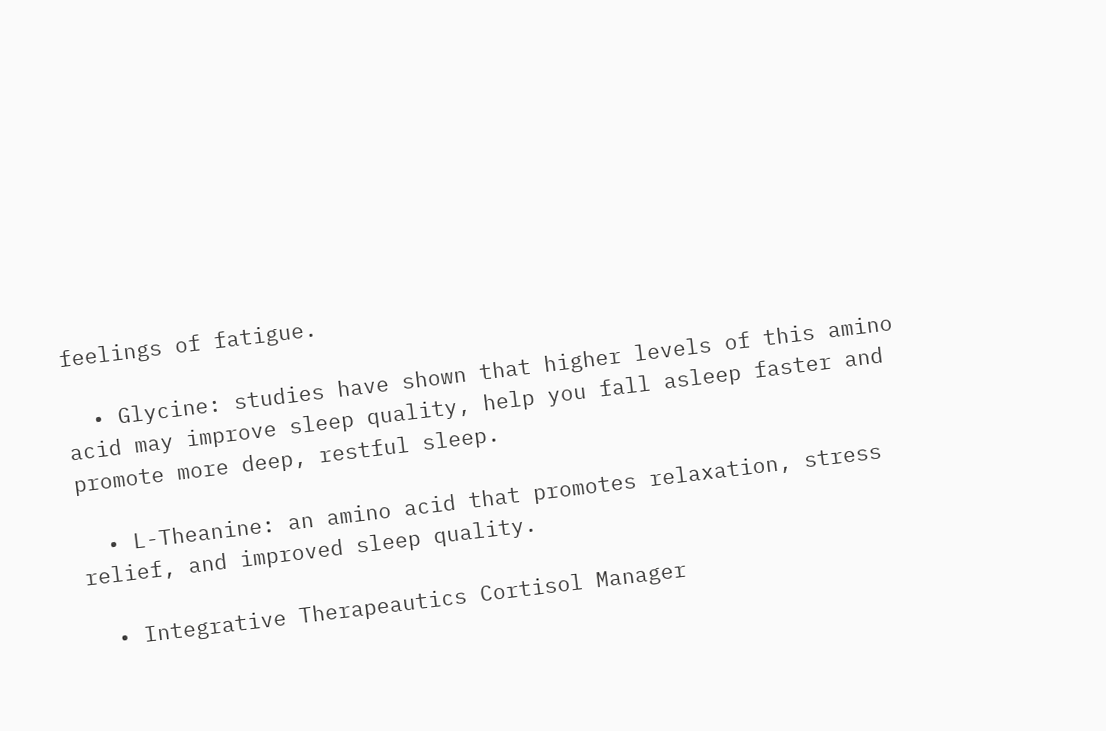feelings of fatigue.

  • Glycine: studies have shown that higher levels of this amino acid may improve sleep quality, help you fall asleep faster and promote more deep, restful sleep.

  • L-Theanine: an amino acid that promotes relaxation, stress relief, and improved sleep quality.

  • Integrative Therapeautics Cortisol Manager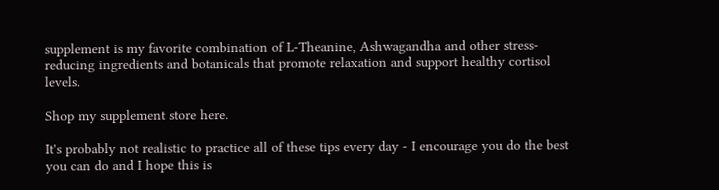supplement is my favorite combination of L-Theanine, Ashwagandha and other stress-reducing ingredients and botanicals that promote relaxation and support healthy cortisol levels.

Shop my supplement store here.

It's probably not realistic to practice all of these tips every day - I encourage you do the best you can do and I hope this is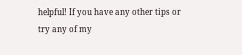helpful! If you have any other tips or try any of my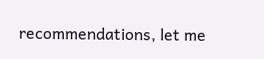recommendations, let me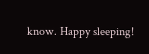know. Happy sleeping!